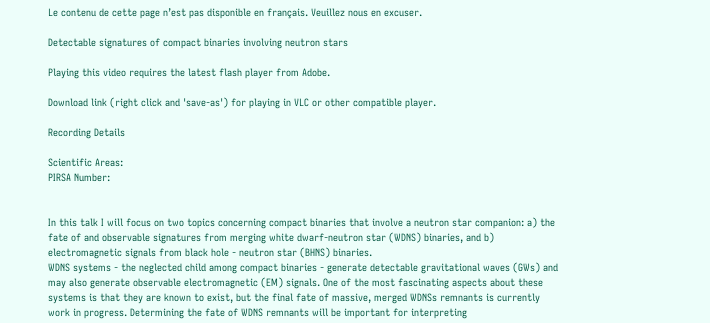Le contenu de cette page n’est pas disponible en français. Veuillez nous en excuser.

Detectable signatures of compact binaries involving neutron stars

Playing this video requires the latest flash player from Adobe.

Download link (right click and 'save-as') for playing in VLC or other compatible player.

Recording Details

Scientific Areas:
PIRSA Number:


In this talk I will focus on two topics concerning compact binaries that involve a neutron star companion: a) the fate of and observable signatures from merging white dwarf-neutron star (WDNS) binaries, and b) electromagnetic signals from black hole - neutron star (BHNS) binaries.
WDNS systems - the neglected child among compact binaries - generate detectable gravitational waves (GWs) and may also generate observable electromagnetic (EM) signals. One of the most fascinating aspects about these systems is that they are known to exist, but the final fate of massive, merged WDNSs remnants is currently work in progress. Determining the fate of WDNS remnants will be important for interpreting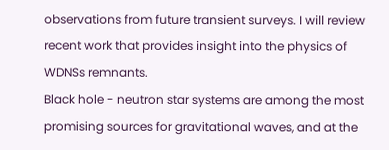observations from future transient surveys. I will review recent work that provides insight into the physics of WDNSs remnants.
Black hole - neutron star systems are among the most promising sources for gravitational waves, and at the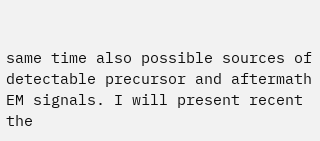same time also possible sources of detectable precursor and aftermath EM signals. I will present recent the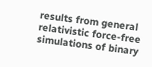results from general relativistic force-free simulations of binary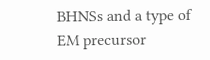BHNSs and a type of EM precursor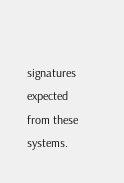signatures expected from these systems.